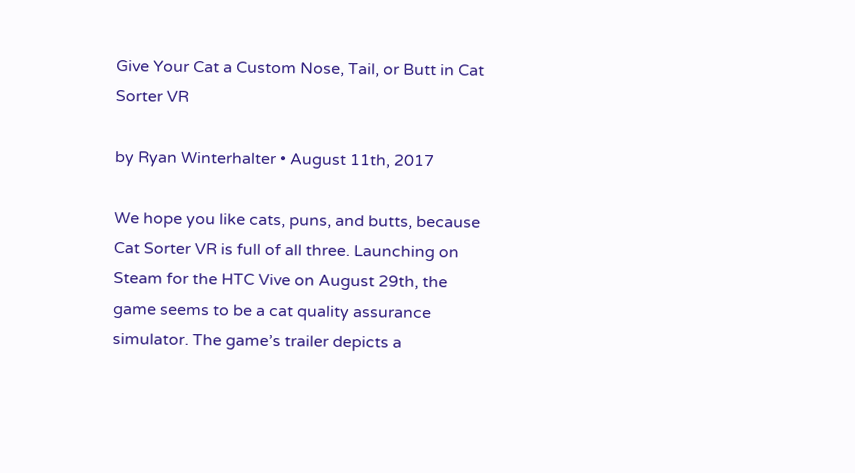Give Your Cat a Custom Nose, Tail, or Butt in Cat Sorter VR

by Ryan Winterhalter • August 11th, 2017

We hope you like cats, puns, and butts, because Cat Sorter VR is full of all three. Launching on Steam for the HTC Vive on August 29th, the game seems to be a cat quality assurance simulator. The game’s trailer depicts a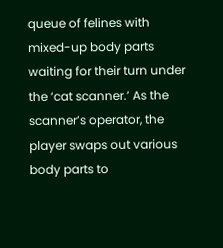queue of felines with mixed-up body parts waiting for their turn under the ‘cat scanner.’ As the scanner’s operator, the player swaps out various body parts to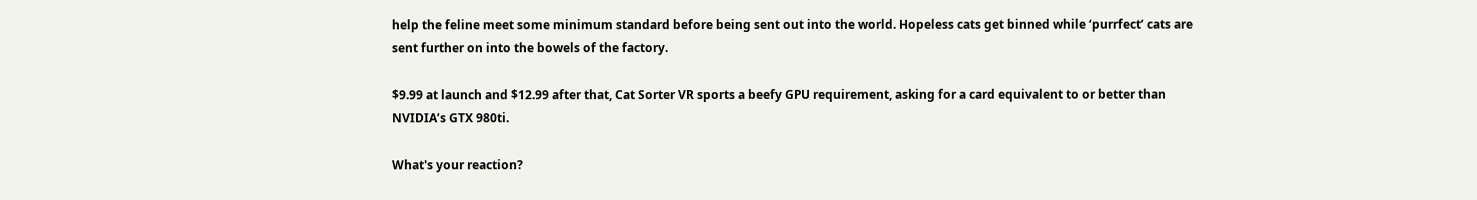help the feline meet some minimum standard before being sent out into the world. Hopeless cats get binned while ‘purrfect’ cats are sent further on into the bowels of the factory.

$9.99 at launch and $12.99 after that, Cat Sorter VR sports a beefy GPU requirement, asking for a card equivalent to or better than NVIDIA’s GTX 980ti.

What's your reaction?